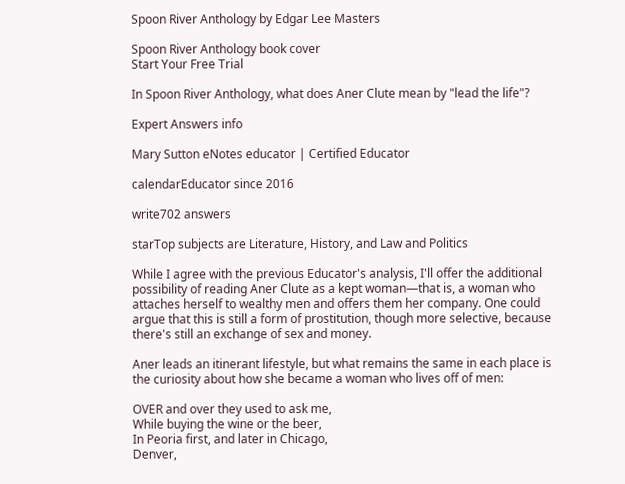Spoon River Anthology by Edgar Lee Masters

Spoon River Anthology book cover
Start Your Free Trial

In Spoon River Anthology, what does Aner Clute mean by "lead the life"?

Expert Answers info

Mary Sutton eNotes educator | Certified Educator

calendarEducator since 2016

write702 answers

starTop subjects are Literature, History, and Law and Politics

While I agree with the previous Educator's analysis, I'll offer the additional possibility of reading Aner Clute as a kept woman—that is, a woman who attaches herself to wealthy men and offers them her company. One could argue that this is still a form of prostitution, though more selective, because there's still an exchange of sex and money.

Aner leads an itinerant lifestyle, but what remains the same in each place is the curiosity about how she became a woman who lives off of men:

OVER and over they used to ask me,
While buying the wine or the beer,
In Peoria first, and later in Chicago,
Denver,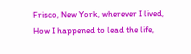Frisco, New York, wherever I lived,
How I happened to lead the life,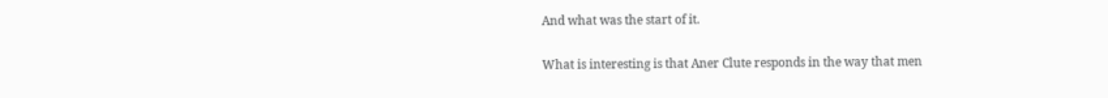And what was the start of it.

What is interesting is that Aner Clute responds in the way that men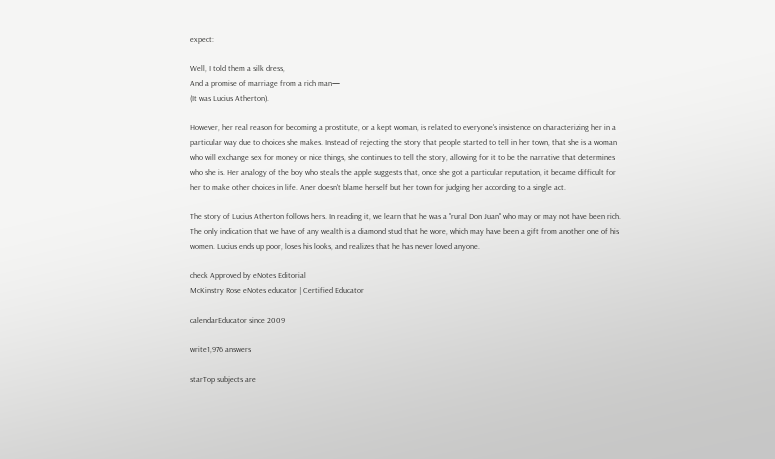expect:

Well, I told them a silk dress,
And a promise of marriage from a rich man—
(It was Lucius Atherton).

However, her real reason for becoming a prostitute, or a kept woman, is related to everyone's insistence on characterizing her in a particular way due to choices she makes. Instead of rejecting the story that people started to tell in her town, that she is a woman who will exchange sex for money or nice things, she continues to tell the story, allowing for it to be the narrative that determines who she is. Her analogy of the boy who steals the apple suggests that, once she got a particular reputation, it became difficult for her to make other choices in life. Aner doesn't blame herself but her town for judging her according to a single act.

The story of Lucius Atherton follows hers. In reading it, we learn that he was a "rural Don Juan" who may or may not have been rich. The only indication that we have of any wealth is a diamond stud that he wore, which may have been a gift from another one of his women. Lucius ends up poor, loses his looks, and realizes that he has never loved anyone.

check Approved by eNotes Editorial
McKinstry Rose eNotes educator | Certified Educator

calendarEducator since 2009

write1,976 answers

starTop subjects are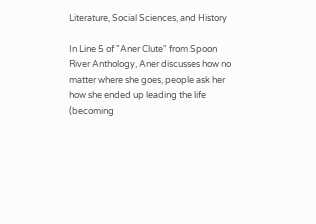Literature, Social Sciences, and History

In Line 5 of "Aner Clute" from Spoon River Anthology, Aner discusses how no matter where she goes, people ask her how she ended up leading the life (becoming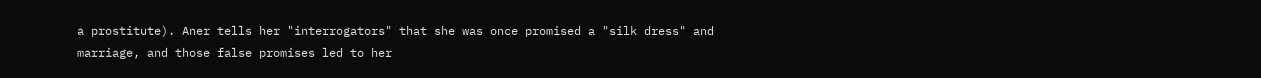a prostitute). Aner tells her "interrogators" that she was once promised a "silk dress" and marriage, and those false promises led to her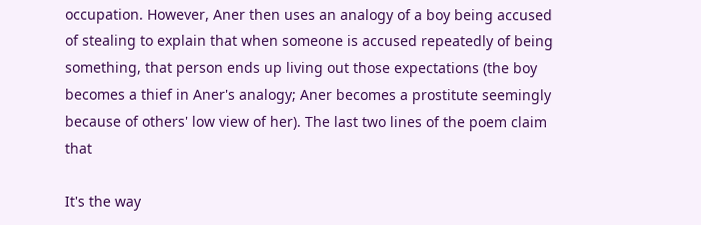occupation. However, Aner then uses an analogy of a boy being accused of stealing to explain that when someone is accused repeatedly of being something, that person ends up living out those expectations (the boy becomes a thief in Aner's analogy; Aner becomes a prostitute seemingly because of others' low view of her). The last two lines of the poem claim that

It's the way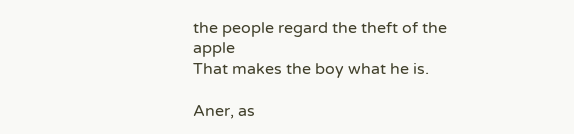the people regard the theft of the apple
That makes the boy what he is.

Aner, as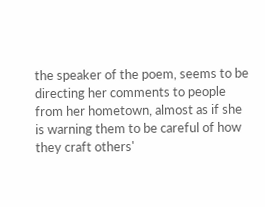the speaker of the poem, seems to be directing her comments to people from her hometown, almost as if she is warning them to be careful of how they craft others'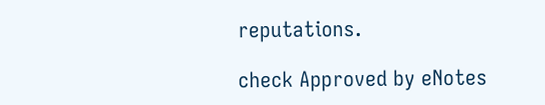reputations.

check Approved by eNotes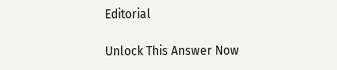Editorial

Unlock This Answer Now